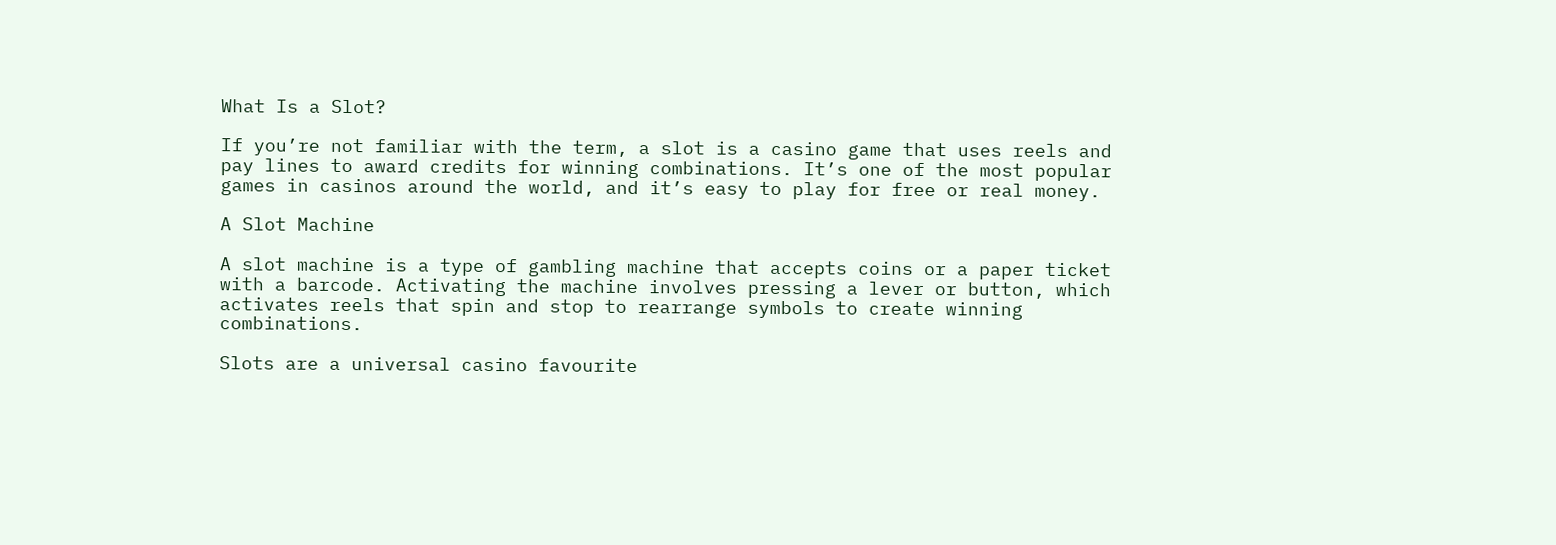What Is a Slot?

If you’re not familiar with the term, a slot is a casino game that uses reels and pay lines to award credits for winning combinations. It’s one of the most popular games in casinos around the world, and it’s easy to play for free or real money.

A Slot Machine

A slot machine is a type of gambling machine that accepts coins or a paper ticket with a barcode. Activating the machine involves pressing a lever or button, which activates reels that spin and stop to rearrange symbols to create winning combinations.

Slots are a universal casino favourite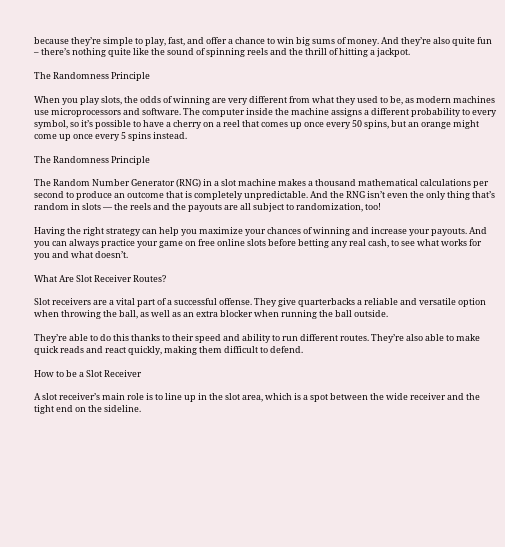because they’re simple to play, fast, and offer a chance to win big sums of money. And they’re also quite fun – there’s nothing quite like the sound of spinning reels and the thrill of hitting a jackpot.

The Randomness Principle

When you play slots, the odds of winning are very different from what they used to be, as modern machines use microprocessors and software. The computer inside the machine assigns a different probability to every symbol, so it’s possible to have a cherry on a reel that comes up once every 50 spins, but an orange might come up once every 5 spins instead.

The Randomness Principle

The Random Number Generator (RNG) in a slot machine makes a thousand mathematical calculations per second to produce an outcome that is completely unpredictable. And the RNG isn’t even the only thing that’s random in slots — the reels and the payouts are all subject to randomization, too!

Having the right strategy can help you maximize your chances of winning and increase your payouts. And you can always practice your game on free online slots before betting any real cash, to see what works for you and what doesn’t.

What Are Slot Receiver Routes?

Slot receivers are a vital part of a successful offense. They give quarterbacks a reliable and versatile option when throwing the ball, as well as an extra blocker when running the ball outside.

They’re able to do this thanks to their speed and ability to run different routes. They’re also able to make quick reads and react quickly, making them difficult to defend.

How to be a Slot Receiver

A slot receiver’s main role is to line up in the slot area, which is a spot between the wide receiver and the tight end on the sideline.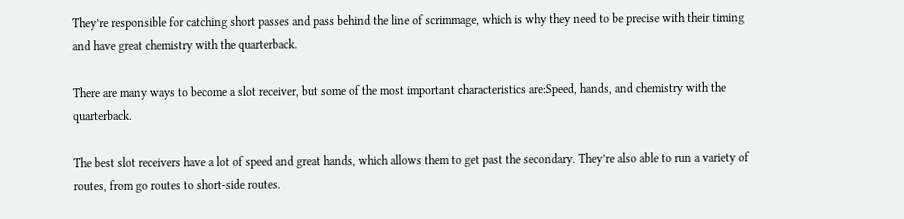They’re responsible for catching short passes and pass behind the line of scrimmage, which is why they need to be precise with their timing and have great chemistry with the quarterback.

There are many ways to become a slot receiver, but some of the most important characteristics are:Speed, hands, and chemistry with the quarterback.

The best slot receivers have a lot of speed and great hands, which allows them to get past the secondary. They’re also able to run a variety of routes, from go routes to short-side routes.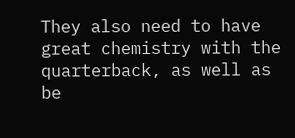They also need to have great chemistry with the quarterback, as well as be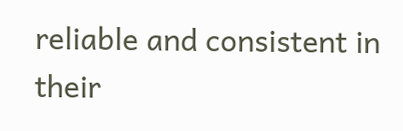reliable and consistent in their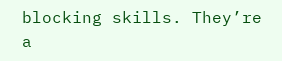blocking skills. They’re a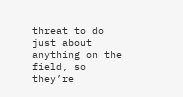threat to do just about anything on the field, so they’re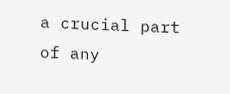a crucial part of any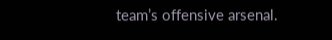team’s offensive arsenal.